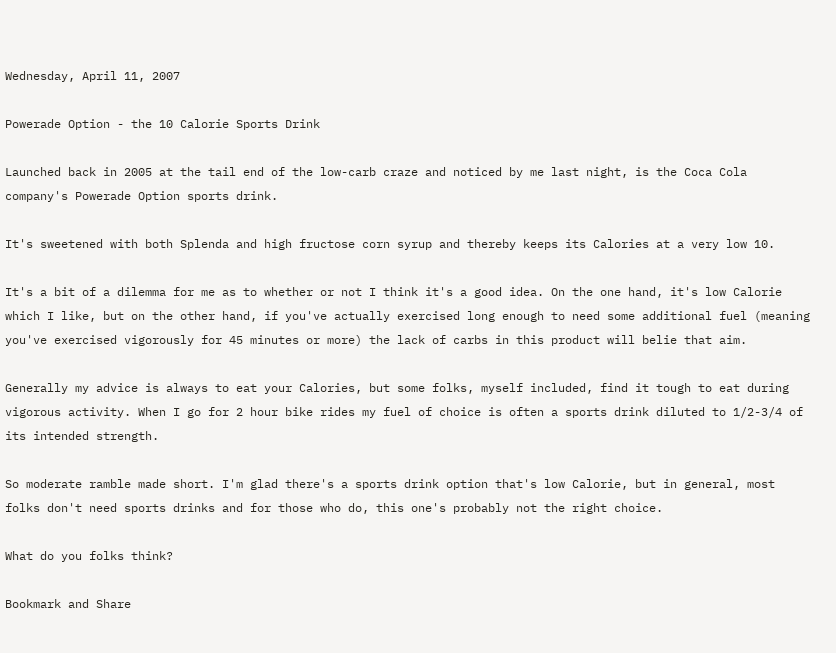Wednesday, April 11, 2007

Powerade Option - the 10 Calorie Sports Drink

Launched back in 2005 at the tail end of the low-carb craze and noticed by me last night, is the Coca Cola company's Powerade Option sports drink.

It's sweetened with both Splenda and high fructose corn syrup and thereby keeps its Calories at a very low 10.

It's a bit of a dilemma for me as to whether or not I think it's a good idea. On the one hand, it's low Calorie which I like, but on the other hand, if you've actually exercised long enough to need some additional fuel (meaning you've exercised vigorously for 45 minutes or more) the lack of carbs in this product will belie that aim.

Generally my advice is always to eat your Calories, but some folks, myself included, find it tough to eat during vigorous activity. When I go for 2 hour bike rides my fuel of choice is often a sports drink diluted to 1/2-3/4 of its intended strength.

So moderate ramble made short. I'm glad there's a sports drink option that's low Calorie, but in general, most folks don't need sports drinks and for those who do, this one's probably not the right choice.

What do you folks think?

Bookmark and Share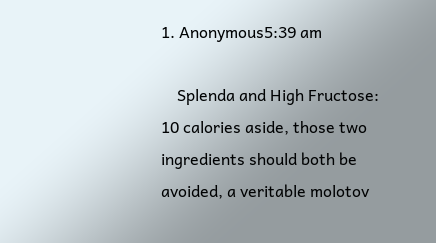1. Anonymous5:39 am

    Splenda and High Fructose: 10 calories aside, those two ingredients should both be avoided, a veritable molotov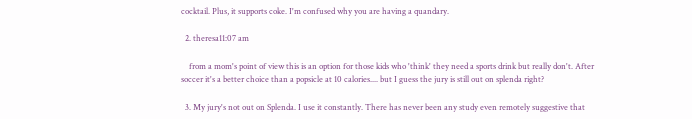cocktail. Plus, it supports coke. I'm confused why you are having a quandary.

  2. theresa11:07 am

    from a mom's point of view this is an option for those kids who 'think' they need a sports drink but really don't. After soccer it's a better choice than a popsicle at 10 calories.... but I guess the jury is still out on splenda right?

  3. My jury's not out on Splenda. I use it constantly. There has never been any study even remotely suggestive that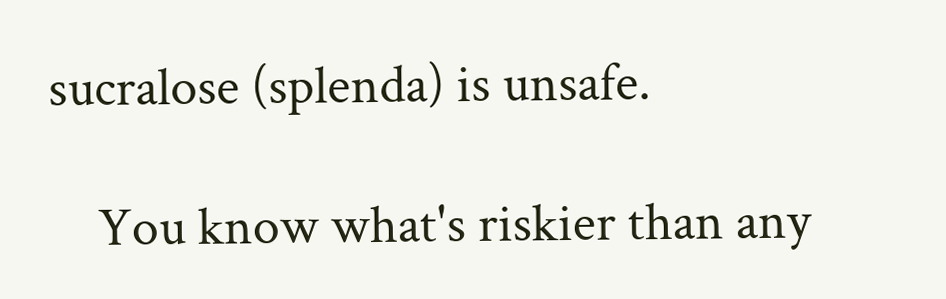sucralose (splenda) is unsafe.

    You know what's riskier than any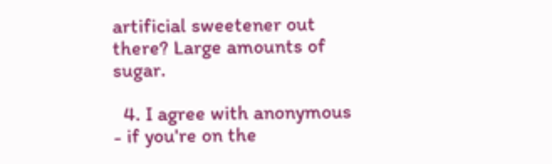artificial sweetener out there? Large amounts of sugar.

  4. I agree with anonymous - if you're on the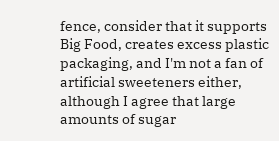fence, consider that it supports Big Food, creates excess plastic packaging, and I'm not a fan of artificial sweeteners either, although I agree that large amounts of sugar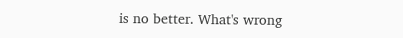is no better. What's wrong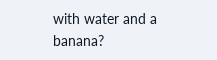with water and a banana?